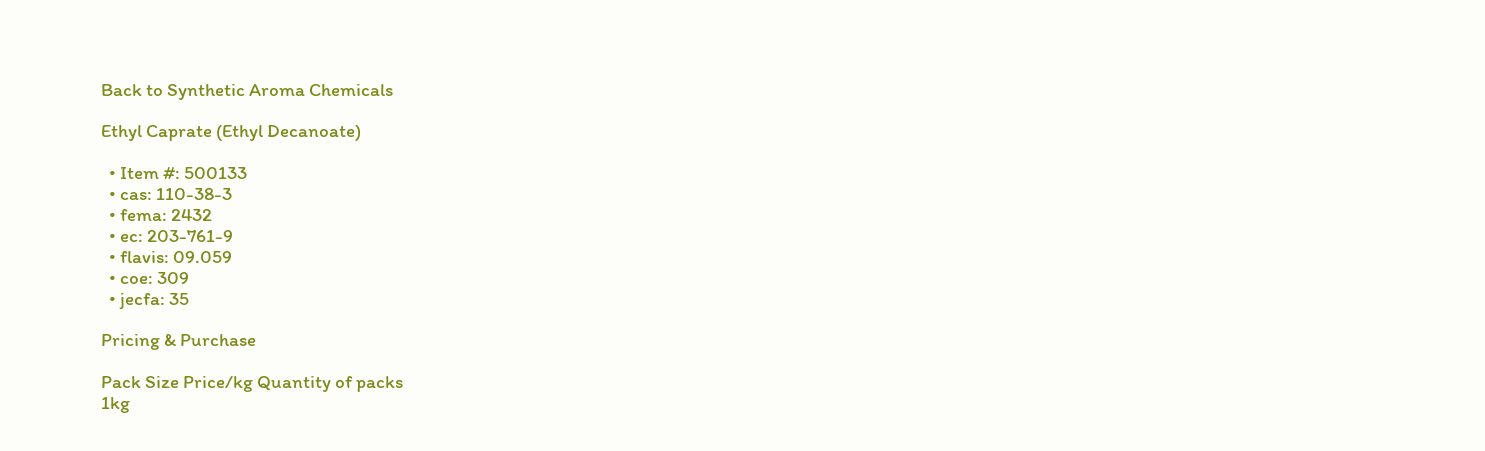Back to Synthetic Aroma Chemicals

Ethyl Caprate (Ethyl Decanoate)

  • Item #: 500133
  • cas: 110-38-3
  • fema: 2432
  • ec: 203-761-9
  • flavis: 09.059
  • coe: 309
  • jecfa: 35

Pricing & Purchase

Pack Size Price/kg Quantity of packs
1kg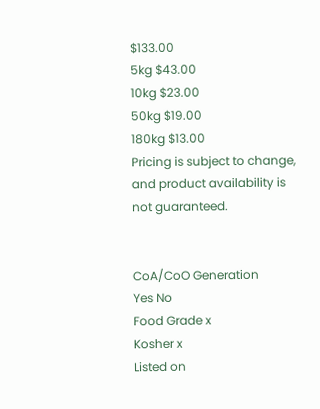$133.00
5kg $43.00
10kg $23.00
50kg $19.00
180kg $13.00
Pricing is subject to change, and product availability is not guaranteed.


CoA/CoO Generation
Yes No
Food Grade x
Kosher x
Listed on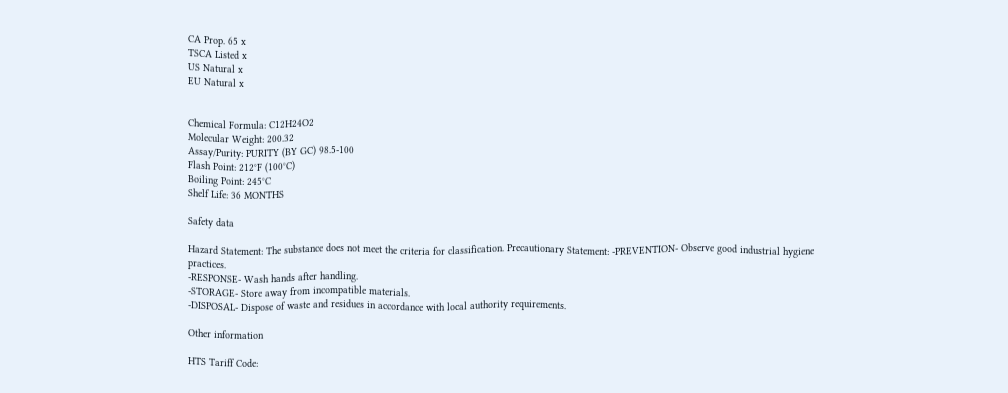CA Prop. 65 x
TSCA Listed x
US Natural x
EU Natural x


Chemical Formula: C12H24O2
Molecular Weight: 200.32
Assay/Purity: PURITY (BY GC) 98.5-100
Flash Point: 212°F (100°C)
Boiling Point: 245°C
Shelf Life: 36 MONTHS

Safety data

Hazard Statement: The substance does not meet the criteria for classification. Precautionary Statement: -PREVENTION- Observe good industrial hygiene practices.
-RESPONSE- Wash hands after handling.
-STORAGE- Store away from incompatible materials.
-DISPOSAL- Dispose of waste and residues in accordance with local authority requirements.

Other information

HTS Tariff Code: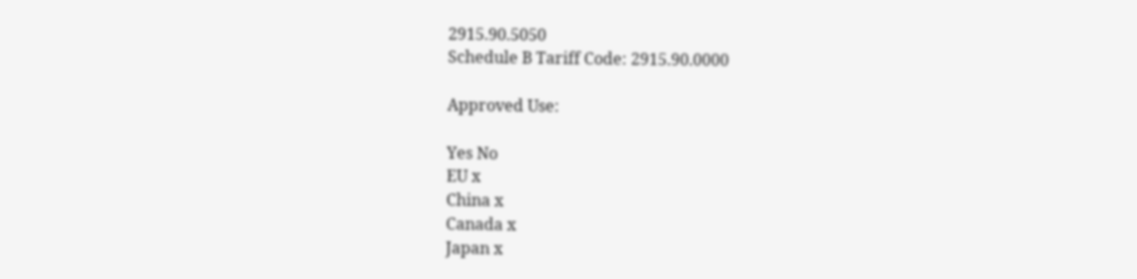2915.90.5050
Schedule B Tariff Code: 2915.90.0000

Approved Use:

Yes No
EU x
China x
Canada x
Japan x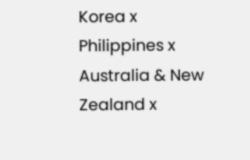Korea x
Philippines x
Australia & New Zealand x